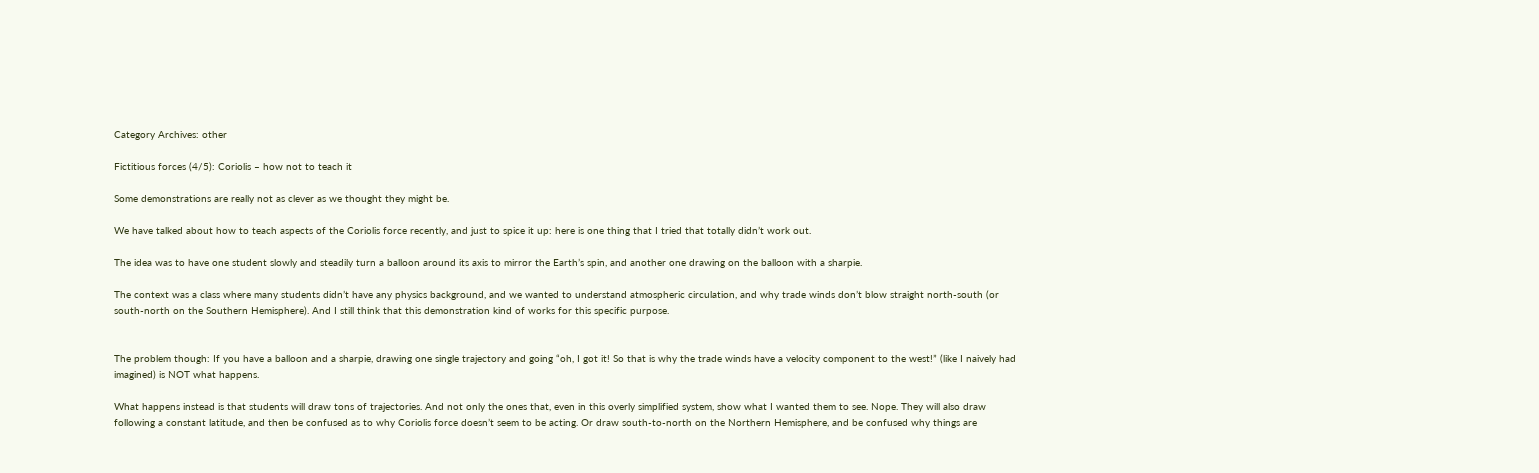Category Archives: other

Fictitious forces (4/5): Coriolis – how not to teach it

Some demonstrations are really not as clever as we thought they might be.

We have talked about how to teach aspects of the Coriolis force recently, and just to spice it up: here is one thing that I tried that totally didn’t work out.

The idea was to have one student slowly and steadily turn a balloon around its axis to mirror the Earth’s spin, and another one drawing on the balloon with a sharpie.

The context was a class where many students didn’t have any physics background, and we wanted to understand atmospheric circulation, and why trade winds don’t blow straight north-south (or south-north on the Southern Hemisphere). And I still think that this demonstration kind of works for this specific purpose.


The problem though: If you have a balloon and a sharpie, drawing one single trajectory and going “oh, I got it! So that is why the trade winds have a velocity component to the west!” (like I naively had imagined) is NOT what happens.

What happens instead is that students will draw tons of trajectories. And not only the ones that, even in this overly simplified system, show what I wanted them to see. Nope. They will also draw following a constant latitude, and then be confused as to why Coriolis force doesn’t seem to be acting. Or draw south-to-north on the Northern Hemisphere, and be confused why things are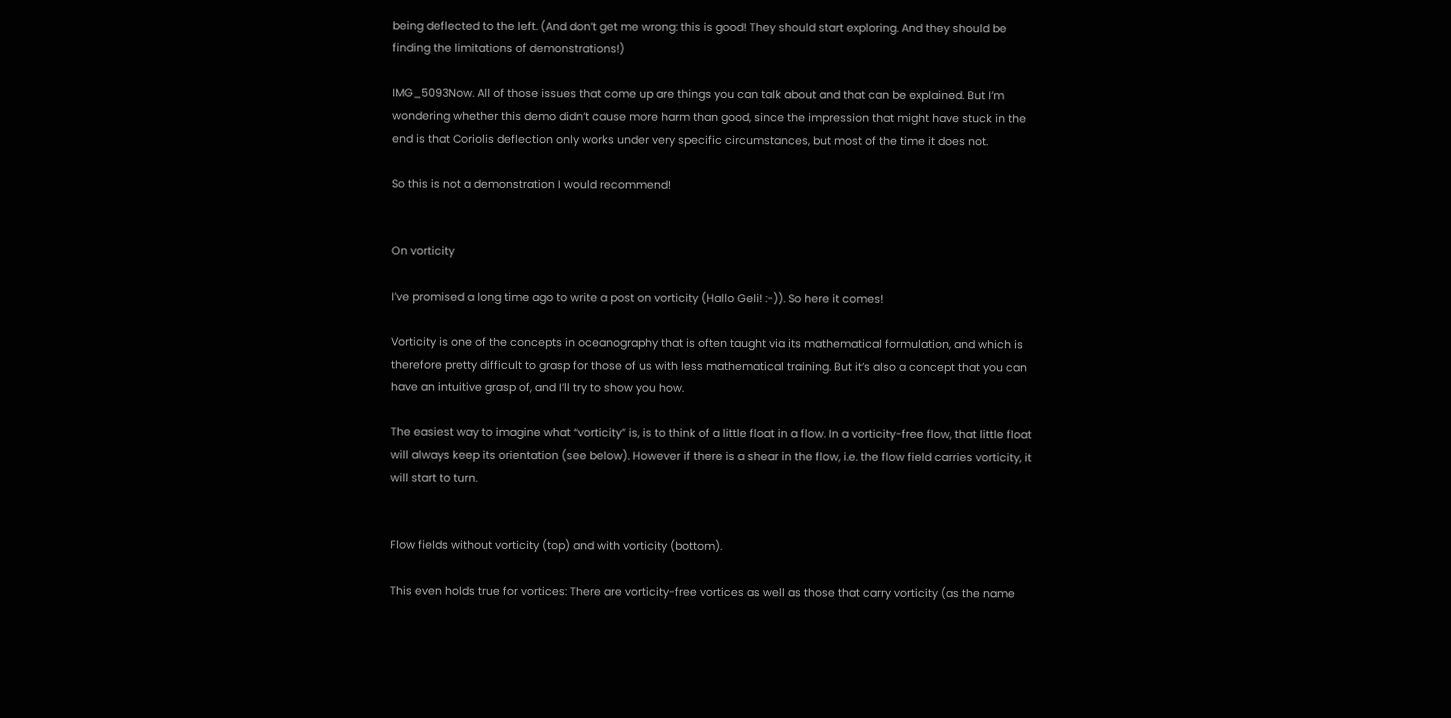being deflected to the left. (And don’t get me wrong: this is good! They should start exploring. And they should be finding the limitations of demonstrations!)

IMG_5093Now. All of those issues that come up are things you can talk about and that can be explained. But I’m wondering whether this demo didn’t cause more harm than good, since the impression that might have stuck in the end is that Coriolis deflection only works under very specific circumstances, but most of the time it does not.

So this is not a demonstration I would recommend!


On vorticity

I’ve promised a long time ago to write a post on vorticity (Hallo Geli! :-)). So here it comes!

Vorticity is one of the concepts in oceanography that is often taught via its mathematical formulation, and which is therefore pretty difficult to grasp for those of us with less mathematical training. But it’s also a concept that you can have an intuitive grasp of, and I’ll try to show you how.

The easiest way to imagine what “vorticity” is, is to think of a little float in a flow. In a vorticity-free flow, that little float will always keep its orientation (see below). However if there is a shear in the flow, i.e. the flow field carries vorticity, it will start to turn.


Flow fields without vorticity (top) and with vorticity (bottom).

This even holds true for vortices: There are vorticity-free vortices as well as those that carry vorticity (as the name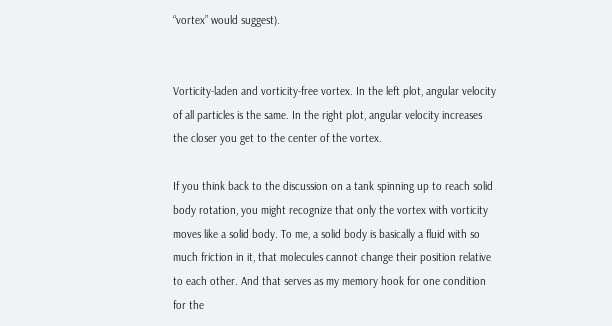“vortex” would suggest).


Vorticity-laden and vorticity-free vortex. In the left plot, angular velocity of all particles is the same. In the right plot, angular velocity increases the closer you get to the center of the vortex.

If you think back to the discussion on a tank spinning up to reach solid body rotation, you might recognize that only the vortex with vorticity moves like a solid body. To me, a solid body is basically a fluid with so much friction in it, that molecules cannot change their position relative to each other. And that serves as my memory hook for one condition for the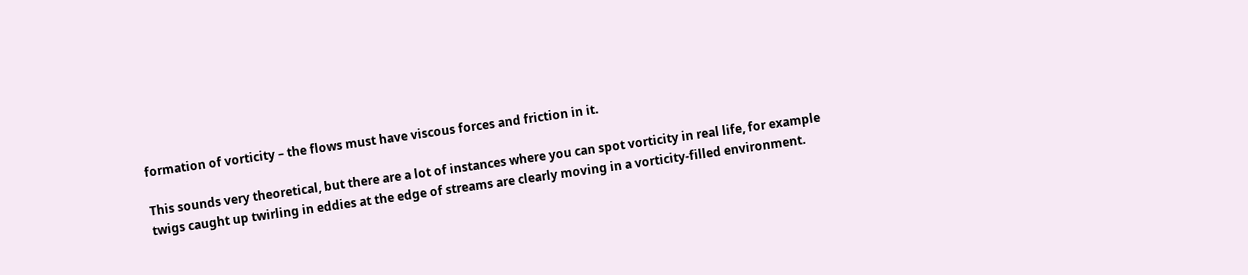formation of vorticity – the flows must have viscous forces and friction in it.

This sounds very theoretical, but there are a lot of instances where you can spot vorticity in real life, for example twigs caught up twirling in eddies at the edge of streams are clearly moving in a vorticity-filled environment.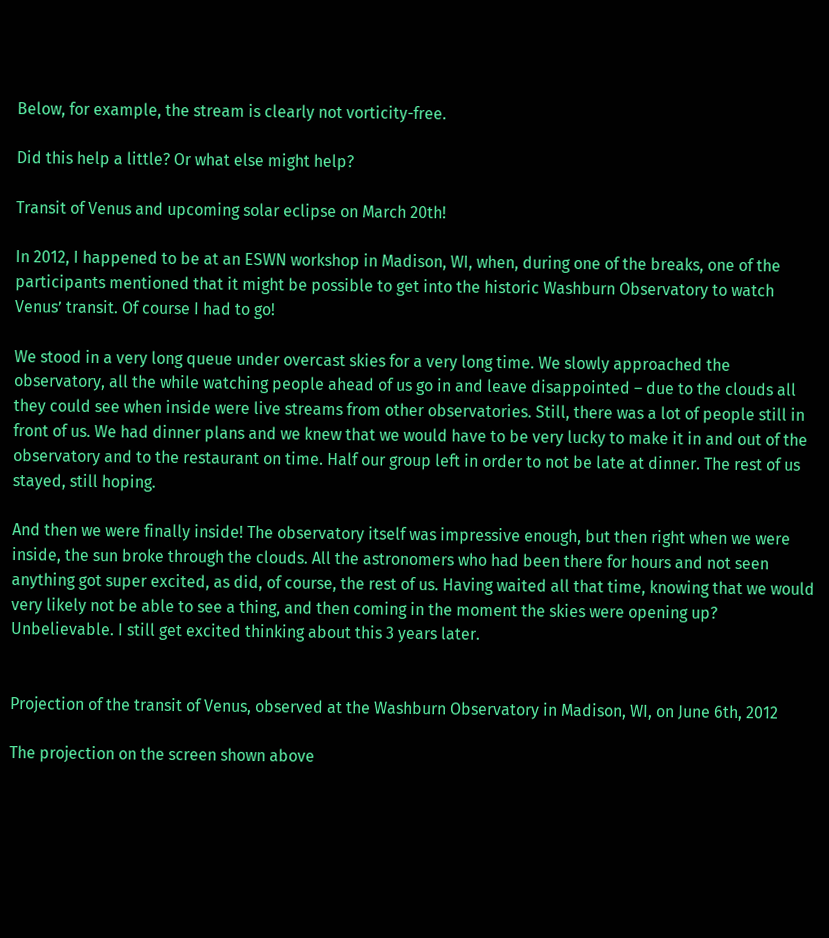Below, for example, the stream is clearly not vorticity-free.

Did this help a little? Or what else might help?

Transit of Venus and upcoming solar eclipse on March 20th!

In 2012, I happened to be at an ESWN workshop in Madison, WI, when, during one of the breaks, one of the participants mentioned that it might be possible to get into the historic Washburn Observatory to watch Venus’ transit. Of course I had to go!

We stood in a very long queue under overcast skies for a very long time. We slowly approached the observatory, all the while watching people ahead of us go in and leave disappointed – due to the clouds all they could see when inside were live streams from other observatories. Still, there was a lot of people still in front of us. We had dinner plans and we knew that we would have to be very lucky to make it in and out of the observatory and to the restaurant on time. Half our group left in order to not be late at dinner. The rest of us stayed, still hoping.

And then we were finally inside! The observatory itself was impressive enough, but then right when we were inside, the sun broke through the clouds. All the astronomers who had been there for hours and not seen anything got super excited, as did, of course, the rest of us. Having waited all that time, knowing that we would very likely not be able to see a thing, and then coming in the moment the skies were opening up? Unbelievable. I still get excited thinking about this 3 years later.


Projection of the transit of Venus, observed at the Washburn Observatory in Madison, WI, on June 6th, 2012

The projection on the screen shown above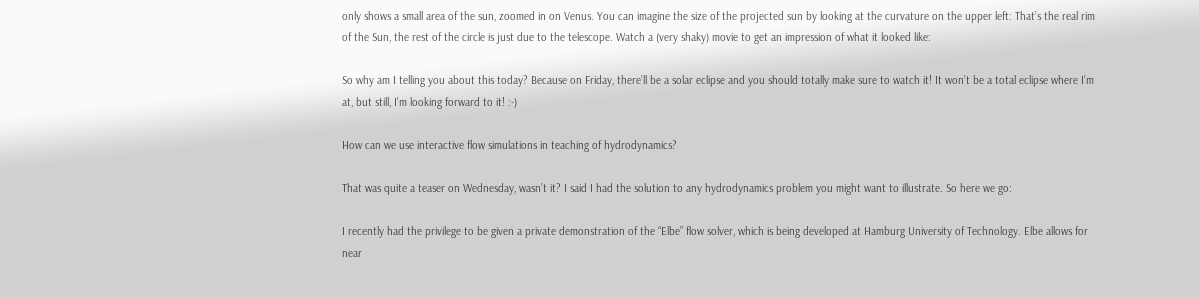only shows a small area of the sun, zoomed in on Venus. You can imagine the size of the projected sun by looking at the curvature on the upper left: That’s the real rim of the Sun, the rest of the circle is just due to the telescope. Watch a (very shaky) movie to get an impression of what it looked like:

So why am I telling you about this today? Because on Friday, there’ll be a solar eclipse and you should totally make sure to watch it! It won’t be a total eclipse where I’m at, but still, I’m looking forward to it! :-)

How can we use interactive flow simulations in teaching of hydrodynamics?

That was quite a teaser on Wednesday, wasn’t it? I said I had the solution to any hydrodynamics problem you might want to illustrate. So here we go:

I recently had the privilege to be given a private demonstration of the “Elbe” flow solver, which is being developed at Hamburg University of Technology. Elbe allows for near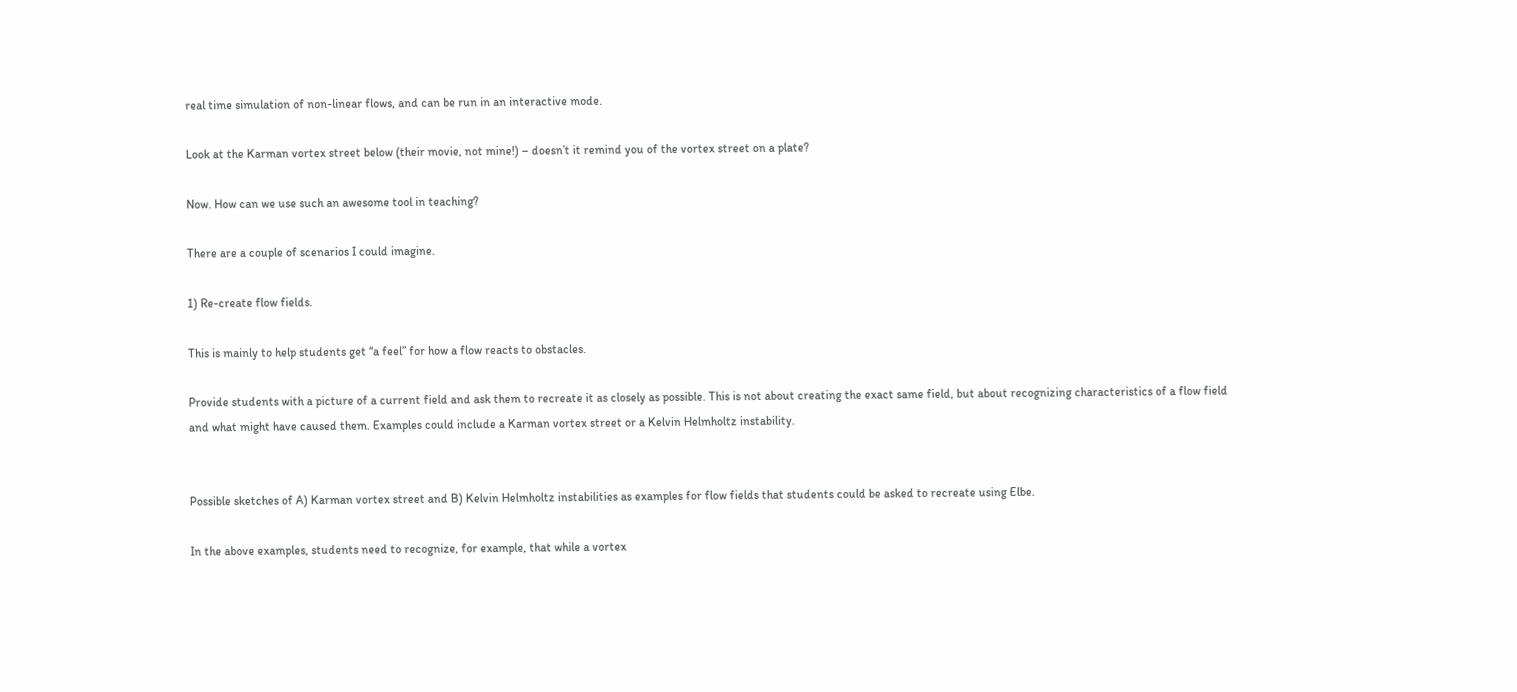real time simulation of non-linear flows, and can be run in an interactive mode.

Look at the Karman vortex street below (their movie, not mine!) – doesn’t it remind you of the vortex street on a plate?

Now. How can we use such an awesome tool in teaching?

There are a couple of scenarios I could imagine.

1) Re-create flow fields.

This is mainly to help students get “a feel” for how a flow reacts to obstacles.

Provide students with a picture of a current field and ask them to recreate it as closely as possible. This is not about creating the exact same field, but about recognizing characteristics of a flow field and what might have caused them. Examples could include a Karman vortex street or a Kelvin Helmholtz instability.


Possible sketches of A) Karman vortex street and B) Kelvin Helmholtz instabilities as examples for flow fields that students could be asked to recreate using Elbe.

In the above examples, students need to recognize, for example, that while a vortex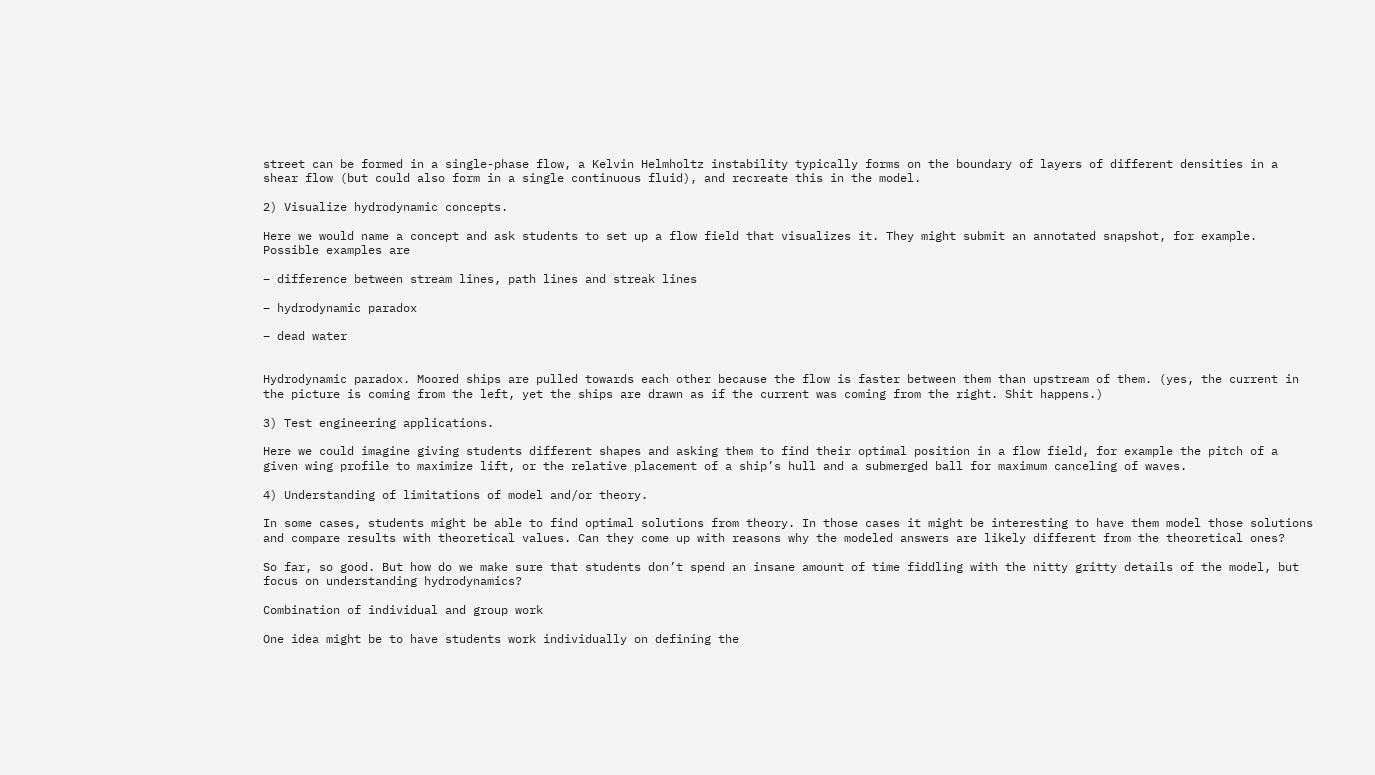street can be formed in a single-phase flow, a Kelvin Helmholtz instability typically forms on the boundary of layers of different densities in a shear flow (but could also form in a single continuous fluid), and recreate this in the model.

2) Visualize hydrodynamic concepts.

Here we would name a concept and ask students to set up a flow field that visualizes it. They might submit an annotated snapshot, for example. Possible examples are

– difference between stream lines, path lines and streak lines

– hydrodynamic paradox

– dead water


Hydrodynamic paradox. Moored ships are pulled towards each other because the flow is faster between them than upstream of them. (yes, the current in the picture is coming from the left, yet the ships are drawn as if the current was coming from the right. Shit happens.)

3) Test engineering applications.

Here we could imagine giving students different shapes and asking them to find their optimal position in a flow field, for example the pitch of a given wing profile to maximize lift, or the relative placement of a ship’s hull and a submerged ball for maximum canceling of waves.

4) Understanding of limitations of model and/or theory.

In some cases, students might be able to find optimal solutions from theory. In those cases it might be interesting to have them model those solutions and compare results with theoretical values. Can they come up with reasons why the modeled answers are likely different from the theoretical ones?

So far, so good. But how do we make sure that students don’t spend an insane amount of time fiddling with the nitty gritty details of the model, but focus on understanding hydrodynamics?

Combination of individual and group work

One idea might be to have students work individually on defining the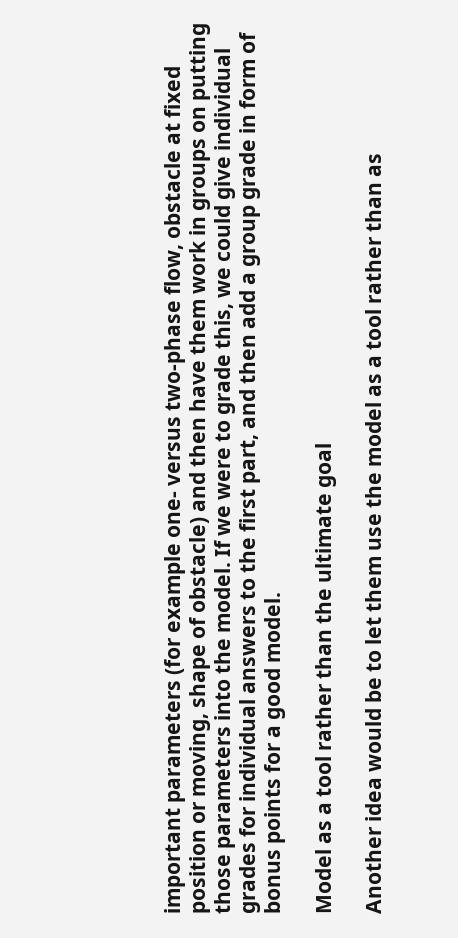important parameters (for example one- versus two-phase flow, obstacle at fixed position or moving, shape of obstacle) and then have them work in groups on putting those parameters into the model. If we were to grade this, we could give individual grades for individual answers to the first part, and then add a group grade in form of bonus points for a good model.

Model as a tool rather than the ultimate goal

Another idea would be to let them use the model as a tool rather than as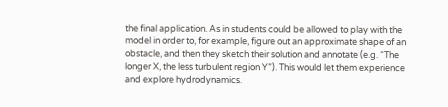the final application. As in students could be allowed to play with the model in order to, for example, figure out an approximate shape of an obstacle, and then they sketch their solution and annotate (e.g. “The longer X, the less turbulent region Y”). This would let them experience and explore hydrodynamics.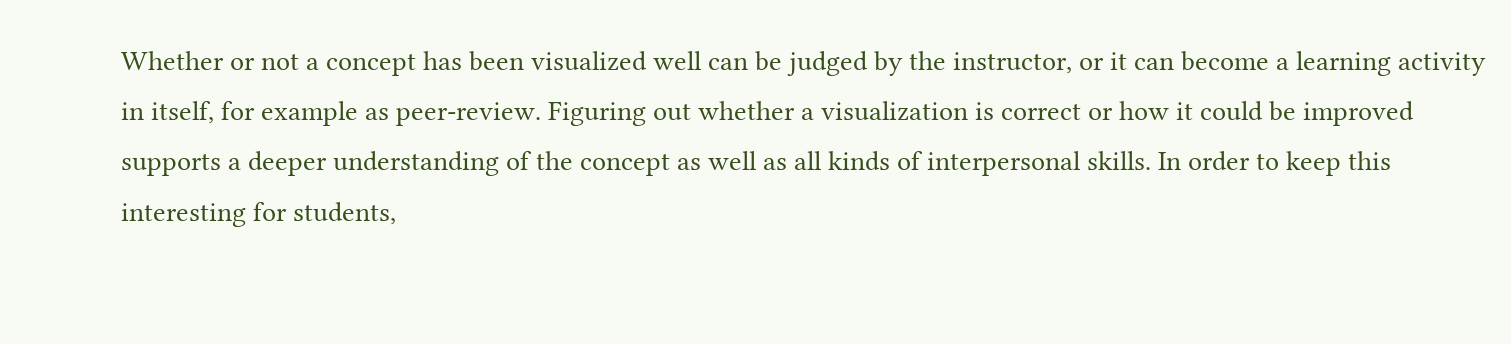Whether or not a concept has been visualized well can be judged by the instructor, or it can become a learning activity in itself, for example as peer-review. Figuring out whether a visualization is correct or how it could be improved supports a deeper understanding of the concept as well as all kinds of interpersonal skills. In order to keep this interesting for students,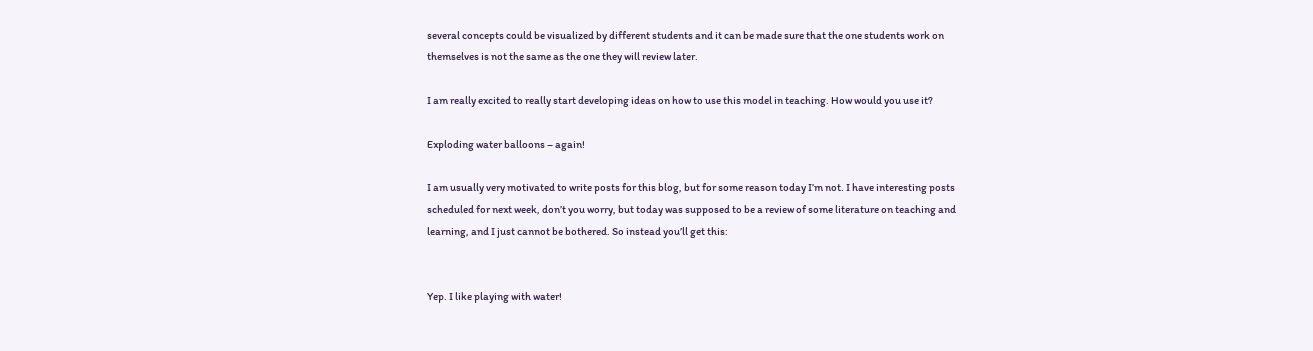several concepts could be visualized by different students and it can be made sure that the one students work on themselves is not the same as the one they will review later.

I am really excited to really start developing ideas on how to use this model in teaching. How would you use it?

Exploding water balloons – again!

I am usually very motivated to write posts for this blog, but for some reason today I’m not. I have interesting posts scheduled for next week, don’t you worry, but today was supposed to be a review of some literature on teaching and learning, and I just cannot be bothered. So instead you’ll get this:


Yep. I like playing with water!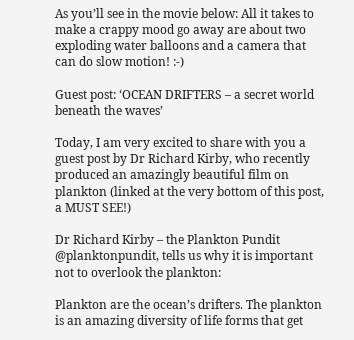As you’ll see in the movie below: All it takes to make a crappy mood go away are about two exploding water balloons and a camera that can do slow motion! :-)

Guest post: ‘OCEAN DRIFTERS – a secret world beneath the waves’

Today, I am very excited to share with you a guest post by Dr Richard Kirby, who recently produced an amazingly beautiful film on plankton (linked at the very bottom of this post, a MUST SEE!)

Dr Richard Kirby – the Plankton Pundit @planktonpundit, tells us why it is important not to overlook the plankton:

Plankton are the ocean’s drifters. The plankton is an amazing diversity of life forms that get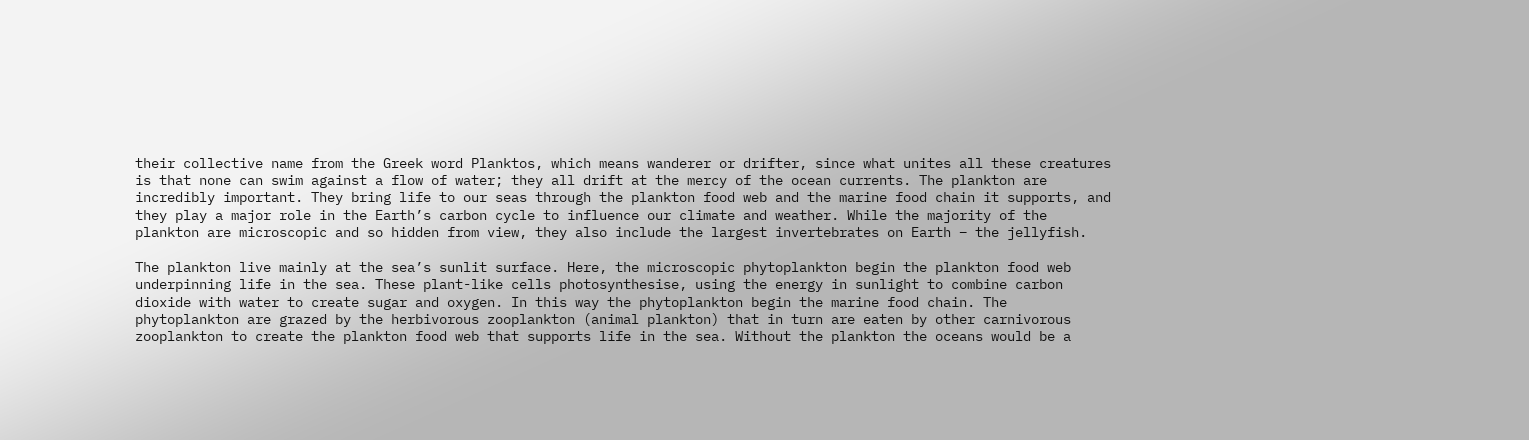their collective name from the Greek word Planktos, which means wanderer or drifter, since what unites all these creatures is that none can swim against a flow of water; they all drift at the mercy of the ocean currents. The plankton are incredibly important. They bring life to our seas through the plankton food web and the marine food chain it supports, and they play a major role in the Earth’s carbon cycle to influence our climate and weather. While the majority of the plankton are microscopic and so hidden from view, they also include the largest invertebrates on Earth – the jellyfish.

The plankton live mainly at the sea’s sunlit surface. Here, the microscopic phytoplankton begin the plankton food web underpinning life in the sea. These plant-like cells photosynthesise, using the energy in sunlight to combine carbon dioxide with water to create sugar and oxygen. In this way the phytoplankton begin the marine food chain. The phytoplankton are grazed by the herbivorous zooplankton (animal plankton) that in turn are eaten by other carnivorous zooplankton to create the plankton food web that supports life in the sea. Without the plankton the oceans would be a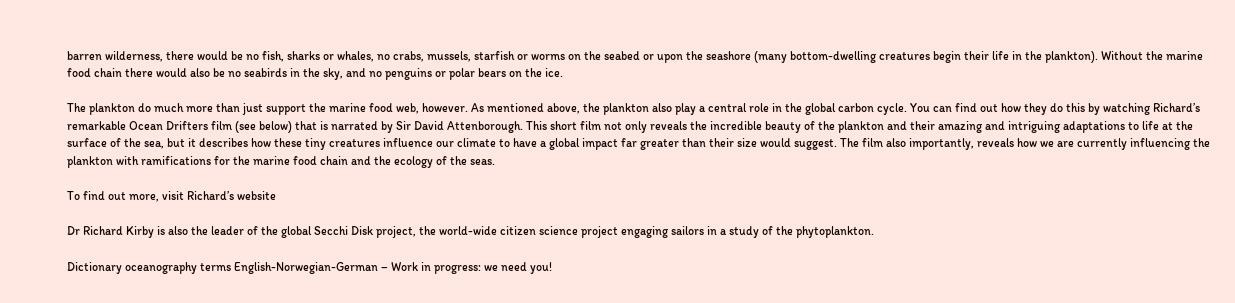barren wilderness, there would be no fish, sharks or whales, no crabs, mussels, starfish or worms on the seabed or upon the seashore (many bottom-dwelling creatures begin their life in the plankton). Without the marine food chain there would also be no seabirds in the sky, and no penguins or polar bears on the ice.

The plankton do much more than just support the marine food web, however. As mentioned above, the plankton also play a central role in the global carbon cycle. You can find out how they do this by watching Richard’s remarkable Ocean Drifters film (see below) that is narrated by Sir David Attenborough. This short film not only reveals the incredible beauty of the plankton and their amazing and intriguing adaptations to life at the surface of the sea, but it describes how these tiny creatures influence our climate to have a global impact far greater than their size would suggest. The film also importantly, reveals how we are currently influencing the plankton with ramifications for the marine food chain and the ecology of the seas.

To find out more, visit Richard’s website

Dr Richard Kirby is also the leader of the global Secchi Disk project, the world-wide citizen science project engaging sailors in a study of the phytoplankton.

Dictionary oceanography terms English-Norwegian-German – Work in progress: we need you!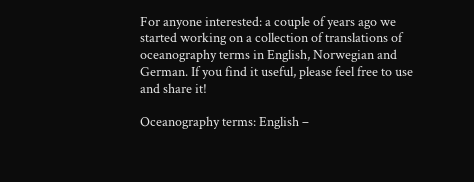For anyone interested: a couple of years ago we started working on a collection of translations of oceanography terms in English, Norwegian and German. If you find it useful, please feel free to use and share it!

Oceanography terms: English –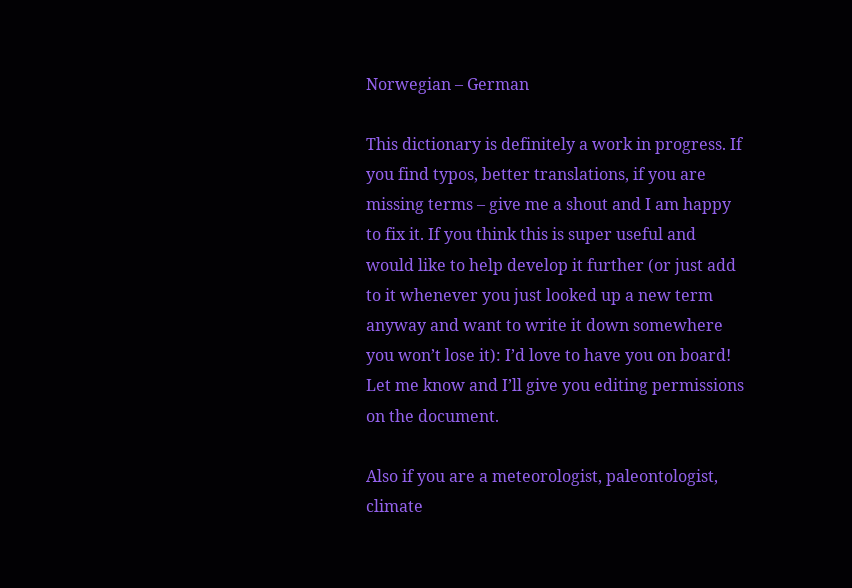Norwegian – German

This dictionary is definitely a work in progress. If you find typos, better translations, if you are missing terms – give me a shout and I am happy to fix it. If you think this is super useful and would like to help develop it further (or just add to it whenever you just looked up a new term anyway and want to write it down somewhere you won’t lose it): I’d love to have you on board! Let me know and I’ll give you editing permissions on the document.

Also if you are a meteorologist, paleontologist, climate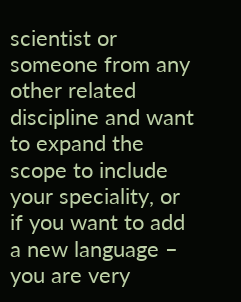scientist or someone from any other related discipline and want to expand the scope to include your speciality, or if you want to add a new language – you are very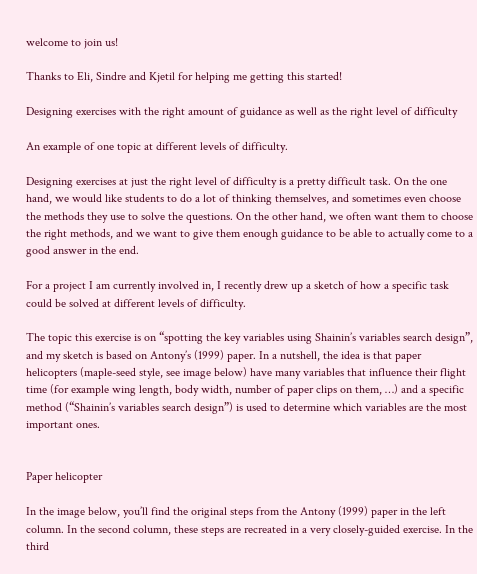welcome to join us!

Thanks to Eli, Sindre and Kjetil for helping me getting this started!

Designing exercises with the right amount of guidance as well as the right level of difficulty

An example of one topic at different levels of difficulty.

Designing exercises at just the right level of difficulty is a pretty difficult task. On the one hand, we would like students to do a lot of thinking themselves, and sometimes even choose the methods they use to solve the questions. On the other hand, we often want them to choose the right methods, and we want to give them enough guidance to be able to actually come to a good answer in the end.

For a project I am currently involved in, I recently drew up a sketch of how a specific task could be solved at different levels of difficulty.

The topic this exercise is on “spotting the key variables using Shainin’s variables search design”, and my sketch is based on Antony’s (1999) paper. In a nutshell, the idea is that paper helicopters (maple-seed style, see image below) have many variables that influence their flight time (for example wing length, body width, number of paper clips on them, …) and a specific method (“Shainin’s variables search design”) is used to determine which variables are the most important ones.


Paper helicopter

In the image below, you’ll find the original steps from the Antony (1999) paper in the left column. In the second column, these steps are recreated in a very closely-guided exercise. In the third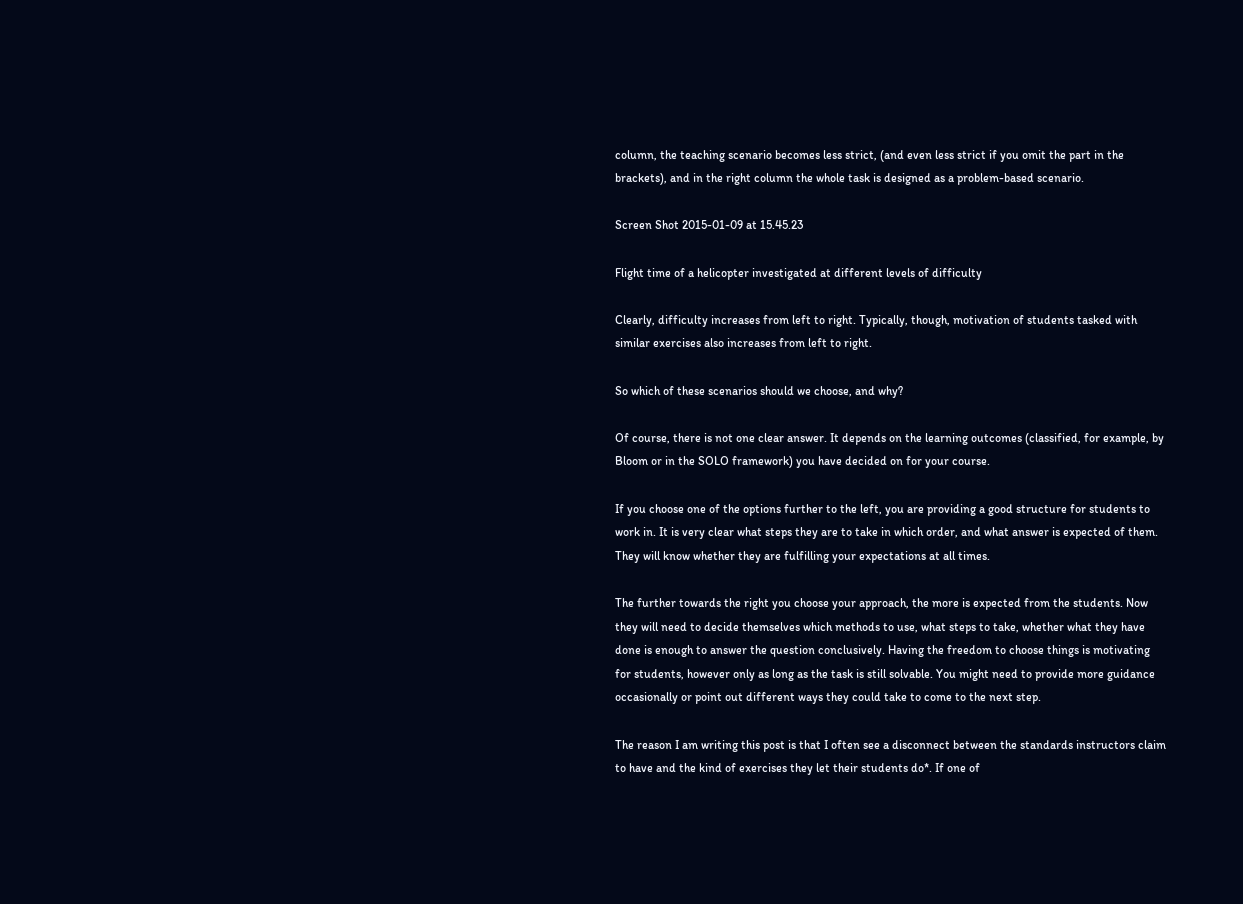column, the teaching scenario becomes less strict, (and even less strict if you omit the part in the brackets), and in the right column the whole task is designed as a problem-based scenario.

Screen Shot 2015-01-09 at 15.45.23

Flight time of a helicopter investigated at different levels of difficulty

Clearly, difficulty increases from left to right. Typically, though, motivation of students tasked with similar exercises also increases from left to right.

So which of these scenarios should we choose, and why?

Of course, there is not one clear answer. It depends on the learning outcomes (classified, for example, by Bloom or in the SOLO framework) you have decided on for your course.

If you choose one of the options further to the left, you are providing a good structure for students to work in. It is very clear what steps they are to take in which order, and what answer is expected of them. They will know whether they are fulfilling your expectations at all times.

The further towards the right you choose your approach, the more is expected from the students. Now they will need to decide themselves which methods to use, what steps to take, whether what they have done is enough to answer the question conclusively. Having the freedom to choose things is motivating for students, however only as long as the task is still solvable. You might need to provide more guidance occasionally or point out different ways they could take to come to the next step.

The reason I am writing this post is that I often see a disconnect between the standards instructors claim to have and the kind of exercises they let their students do*. If one of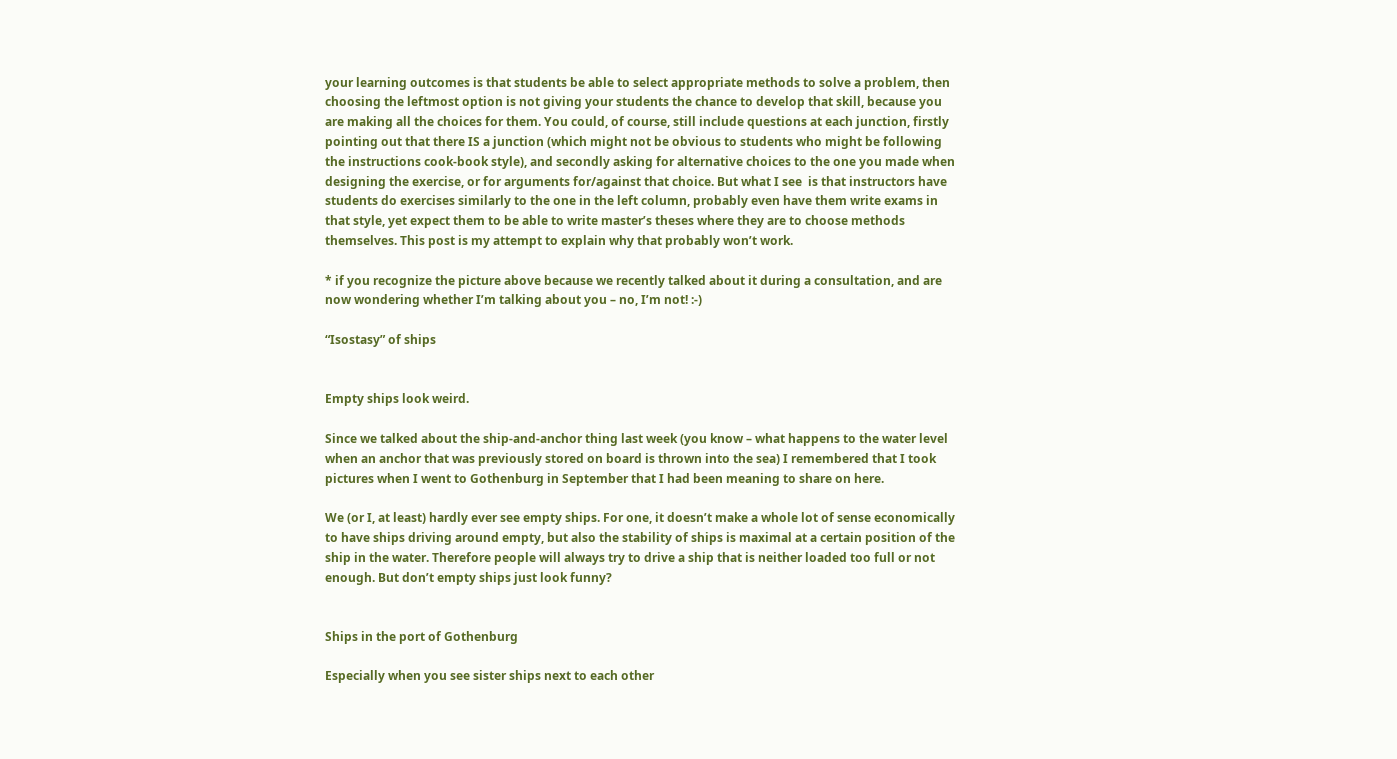your learning outcomes is that students be able to select appropriate methods to solve a problem, then choosing the leftmost option is not giving your students the chance to develop that skill, because you are making all the choices for them. You could, of course, still include questions at each junction, firstly pointing out that there IS a junction (which might not be obvious to students who might be following the instructions cook-book style), and secondly asking for alternative choices to the one you made when designing the exercise, or for arguments for/against that choice. But what I see  is that instructors have students do exercises similarly to the one in the left column, probably even have them write exams in that style, yet expect them to be able to write master’s theses where they are to choose methods themselves. This post is my attempt to explain why that probably won’t work.

* if you recognize the picture above because we recently talked about it during a consultation, and are now wondering whether I’m talking about you – no, I’m not! :-)

“Isostasy” of ships


Empty ships look weird.

Since we talked about the ship-and-anchor thing last week (you know – what happens to the water level when an anchor that was previously stored on board is thrown into the sea) I remembered that I took pictures when I went to Gothenburg in September that I had been meaning to share on here.

We (or I, at least) hardly ever see empty ships. For one, it doesn’t make a whole lot of sense economically to have ships driving around empty, but also the stability of ships is maximal at a certain position of the ship in the water. Therefore people will always try to drive a ship that is neither loaded too full or not enough. But don’t empty ships just look funny?


Ships in the port of Gothenburg

Especially when you see sister ships next to each other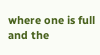where one is full and the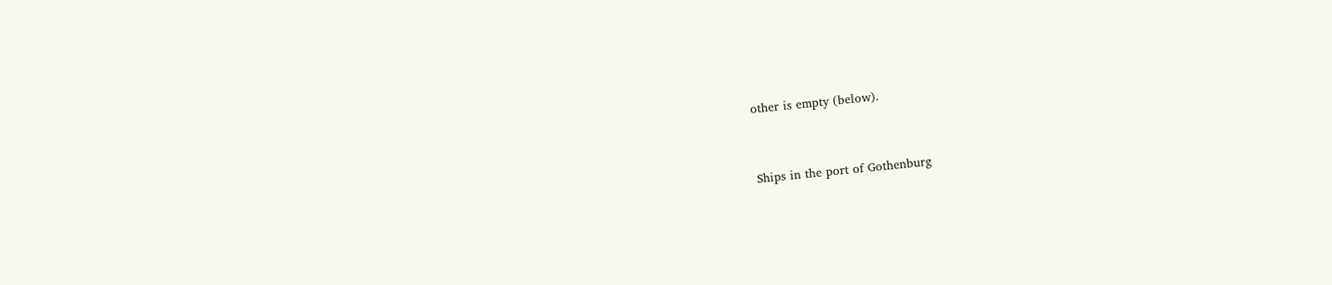other is empty (below).


Ships in the port of Gothenburg